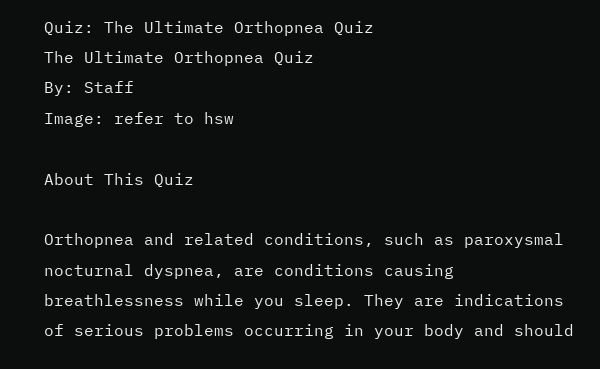Quiz: The Ultimate Orthopnea Quiz
The Ultimate Orthopnea Quiz
By: Staff
Image: refer to hsw

About This Quiz

Orthopnea and related conditions, such as paroxysmal nocturnal dyspnea, are conditions causing breathlessness while you sleep. They are indications of serious problems occurring in your body and should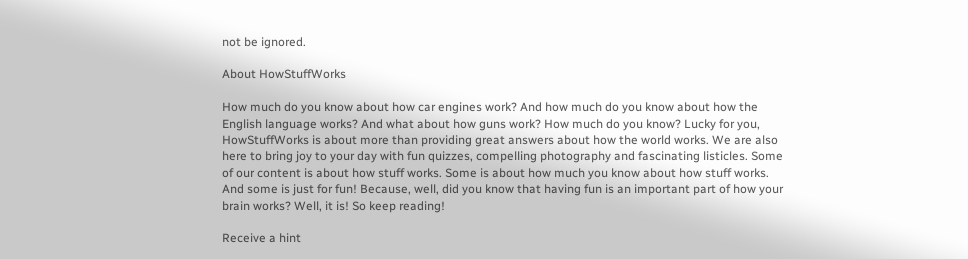not be ignored.

About HowStuffWorks

How much do you know about how car engines work? And how much do you know about how the English language works? And what about how guns work? How much do you know? Lucky for you, HowStuffWorks is about more than providing great answers about how the world works. We are also here to bring joy to your day with fun quizzes, compelling photography and fascinating listicles. Some of our content is about how stuff works. Some is about how much you know about how stuff works. And some is just for fun! Because, well, did you know that having fun is an important part of how your brain works? Well, it is! So keep reading!

Receive a hint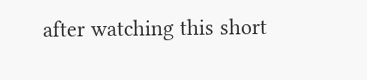after watching this short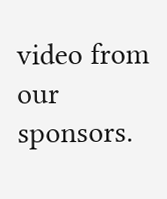video from our sponsors.